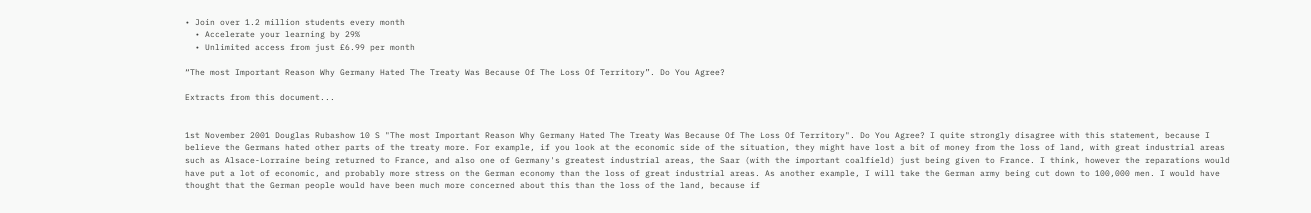• Join over 1.2 million students every month
  • Accelerate your learning by 29%
  • Unlimited access from just £6.99 per month

“The most Important Reason Why Germany Hated The Treaty Was Because Of The Loss Of Territory”. Do You Agree?

Extracts from this document...


1st November 2001 Douglas Rubashow 10 S "The most Important Reason Why Germany Hated The Treaty Was Because Of The Loss Of Territory". Do You Agree? I quite strongly disagree with this statement, because I believe the Germans hated other parts of the treaty more. For example, if you look at the economic side of the situation, they might have lost a bit of money from the loss of land, with great industrial areas such as Alsace-Lorraine being returned to France, and also one of Germany's greatest industrial areas, the Saar (with the important coalfield) just being given to France. I think, however the reparations would have put a lot of economic, and probably more stress on the German economy than the loss of great industrial areas. As another example, I will take the German army being cut down to 100,000 men. I would have thought that the German people would have been much more concerned about this than the loss of the land, because if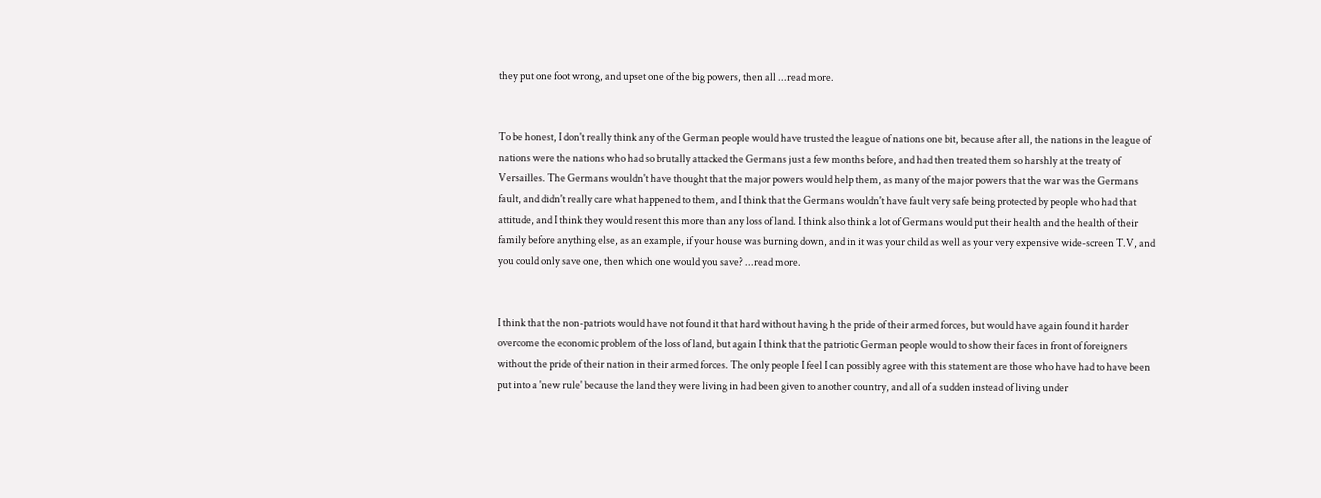they put one foot wrong, and upset one of the big powers, then all ...read more.


To be honest, I don't really think any of the German people would have trusted the league of nations one bit, because after all, the nations in the league of nations were the nations who had so brutally attacked the Germans just a few months before, and had then treated them so harshly at the treaty of Versailles. The Germans wouldn't have thought that the major powers would help them, as many of the major powers that the war was the Germans fault, and didn't really care what happened to them, and I think that the Germans wouldn't have fault very safe being protected by people who had that attitude, and I think they would resent this more than any loss of land. I think also think a lot of Germans would put their health and the health of their family before anything else, as an example, if your house was burning down, and in it was your child as well as your very expensive wide-screen T.V, and you could only save one, then which one would you save? ...read more.


I think that the non-patriots would have not found it that hard without having h the pride of their armed forces, but would have again found it harder overcome the economic problem of the loss of land, but again I think that the patriotic German people would to show their faces in front of foreigners without the pride of their nation in their armed forces. The only people I feel I can possibly agree with this statement are those who have had to have been put into a 'new rule' because the land they were living in had been given to another country, and all of a sudden instead of living under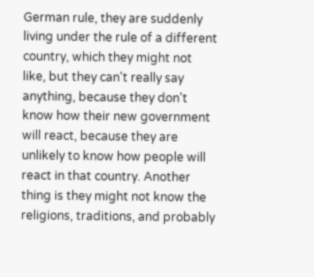German rule, they are suddenly living under the rule of a different country, which they might not like, but they can't really say anything, because they don't know how their new government will react, because they are unlikely to know how people will react in that country. Another thing is they might not know the religions, traditions, and probably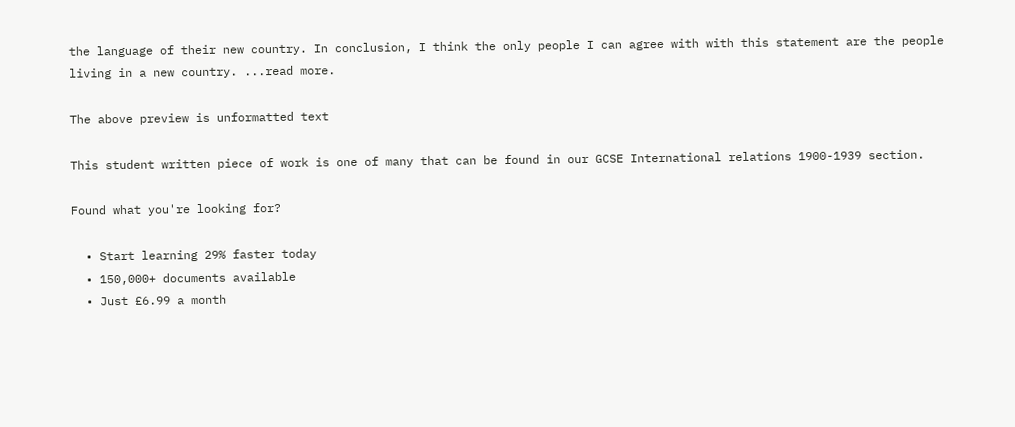the language of their new country. In conclusion, I think the only people I can agree with with this statement are the people living in a new country. ...read more.

The above preview is unformatted text

This student written piece of work is one of many that can be found in our GCSE International relations 1900-1939 section.

Found what you're looking for?

  • Start learning 29% faster today
  • 150,000+ documents available
  • Just £6.99 a month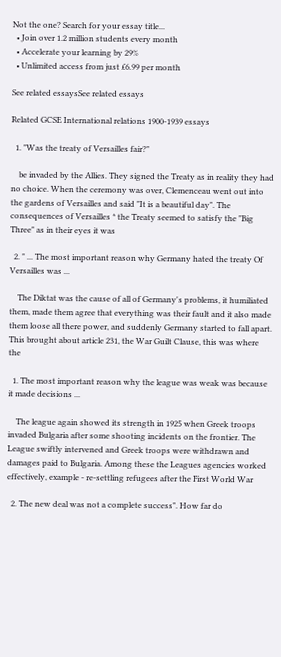Not the one? Search for your essay title...
  • Join over 1.2 million students every month
  • Accelerate your learning by 29%
  • Unlimited access from just £6.99 per month

See related essaysSee related essays

Related GCSE International relations 1900-1939 essays

  1. "Was the treaty of Versailles fair?"

    be invaded by the Allies. They signed the Treaty as in reality they had no choice. When the ceremony was over, Clemenceau went out into the gardens of Versailles and said "It is a beautiful day". The consequences of Versailles * the Treaty seemed to satisfy the "Big Three" as in their eyes it was

  2. " ... The most important reason why Germany hated the treaty Of Versailles was ...

    The Diktat was the cause of all of Germany's problems, it humiliated them, made them agree that everything was their fault and it also made them loose all there power, and suddenly Germany started to fall apart. This brought about article 231, the War Guilt Clause, this was where the

  1. The most important reason why the league was weak was because it made decisions ...

    The league again showed its strength in 1925 when Greek troops invaded Bulgaria after some shooting incidents on the frontier. The League swiftly intervened and Greek troops were withdrawn and damages paid to Bulgaria. Among these the Leagues agencies worked effectively, example - re-settling refugees after the First World War

  2. The new deal was not a complete success". How far do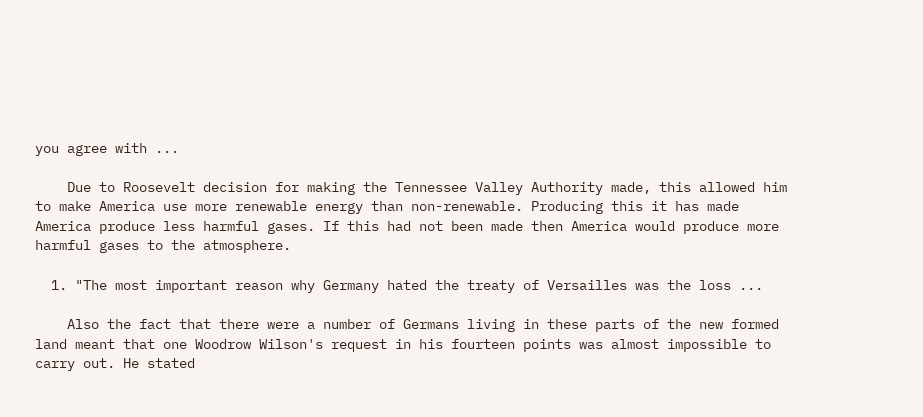you agree with ...

    Due to Roosevelt decision for making the Tennessee Valley Authority made, this allowed him to make America use more renewable energy than non-renewable. Producing this it has made America produce less harmful gases. If this had not been made then America would produce more harmful gases to the atmosphere.

  1. "The most important reason why Germany hated the treaty of Versailles was the loss ...

    Also the fact that there were a number of Germans living in these parts of the new formed land meant that one Woodrow Wilson's request in his fourteen points was almost impossible to carry out. He stated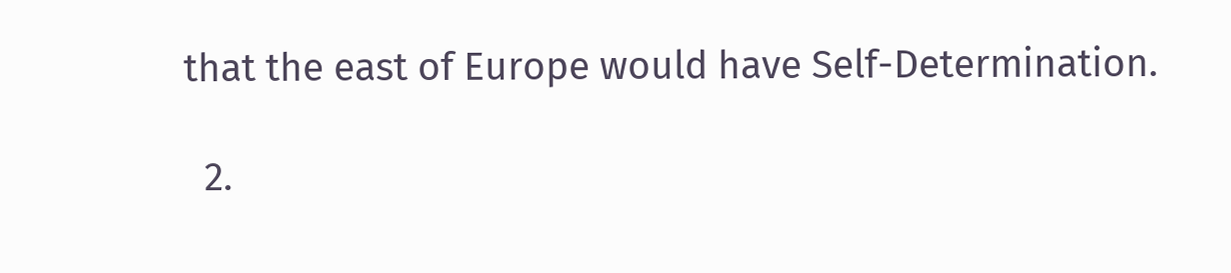that the east of Europe would have Self-Determination.

  2.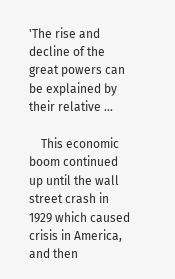'The rise and decline of the great powers can be explained by their relative ...

    This economic boom continued up until the wall street crash in 1929 which caused crisis in America, and then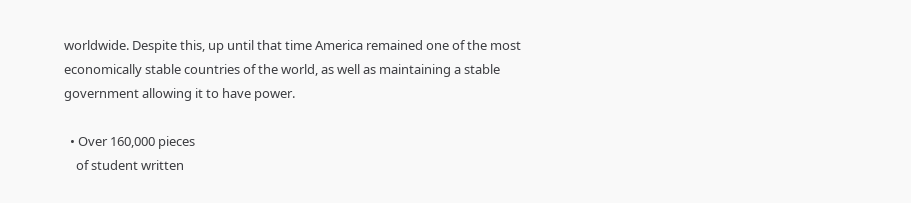worldwide. Despite this, up until that time America remained one of the most economically stable countries of the world, as well as maintaining a stable government allowing it to have power.

  • Over 160,000 pieces
    of student written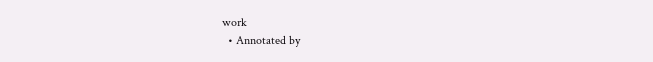work
  • Annotated by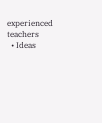experienced teachers
  • Ideas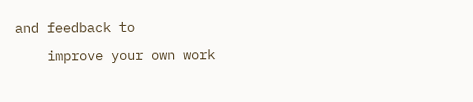and feedback to
    improve your own work